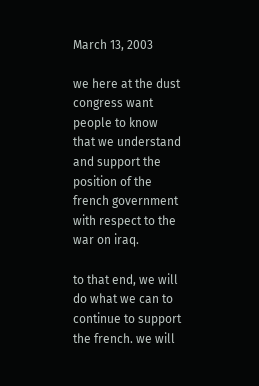March 13, 2003

we here at the dust congress want people to know that we understand and support the position of the french government with respect to the war on iraq.

to that end, we will do what we can to continue to support the french. we will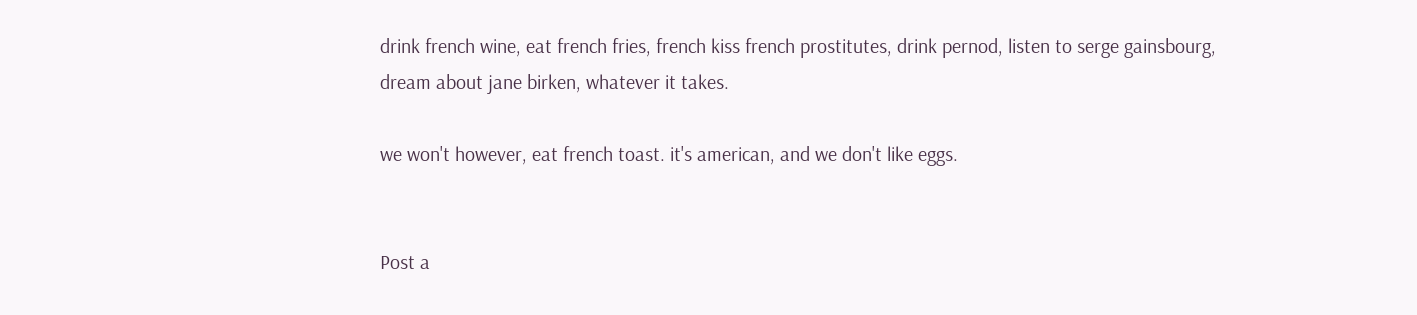drink french wine, eat french fries, french kiss french prostitutes, drink pernod, listen to serge gainsbourg, dream about jane birken, whatever it takes.

we won't however, eat french toast. it's american, and we don't like eggs.


Post a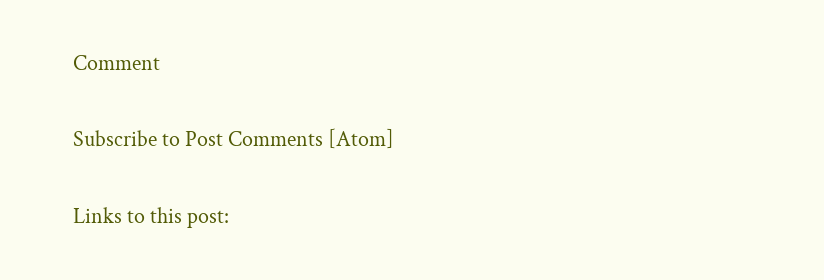Comment

Subscribe to Post Comments [Atom]

Links to this post: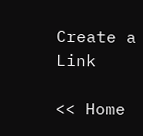Create a Link

<< Home